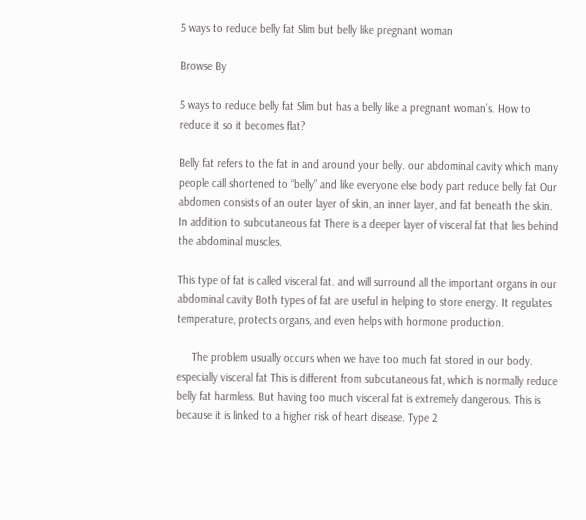5 ways to reduce belly fat Slim but belly like pregnant woman

Browse By

5 ways to reduce belly fat Slim but has a belly like a pregnant woman’s. How to reduce it so it becomes flat?

Belly fat refers to the fat in and around your belly. our abdominal cavity which many people call shortened to “belly” and like everyone else body part reduce belly fat Our abdomen consists of an outer layer of skin, an inner layer, and fat beneath the skin. In addition to subcutaneous fat There is a deeper layer of visceral fat that lies behind the abdominal muscles.

This type of fat is called visceral fat. and will surround all the important organs in our abdominal cavity Both types of fat are useful in helping to store energy. It regulates temperature, protects organs, and even helps with hormone production.

     The problem usually occurs when we have too much fat stored in our body. especially visceral fat This is different from subcutaneous fat, which is normally reduce belly fat harmless. But having too much visceral fat is extremely dangerous. This is because it is linked to a higher risk of heart disease. Type 2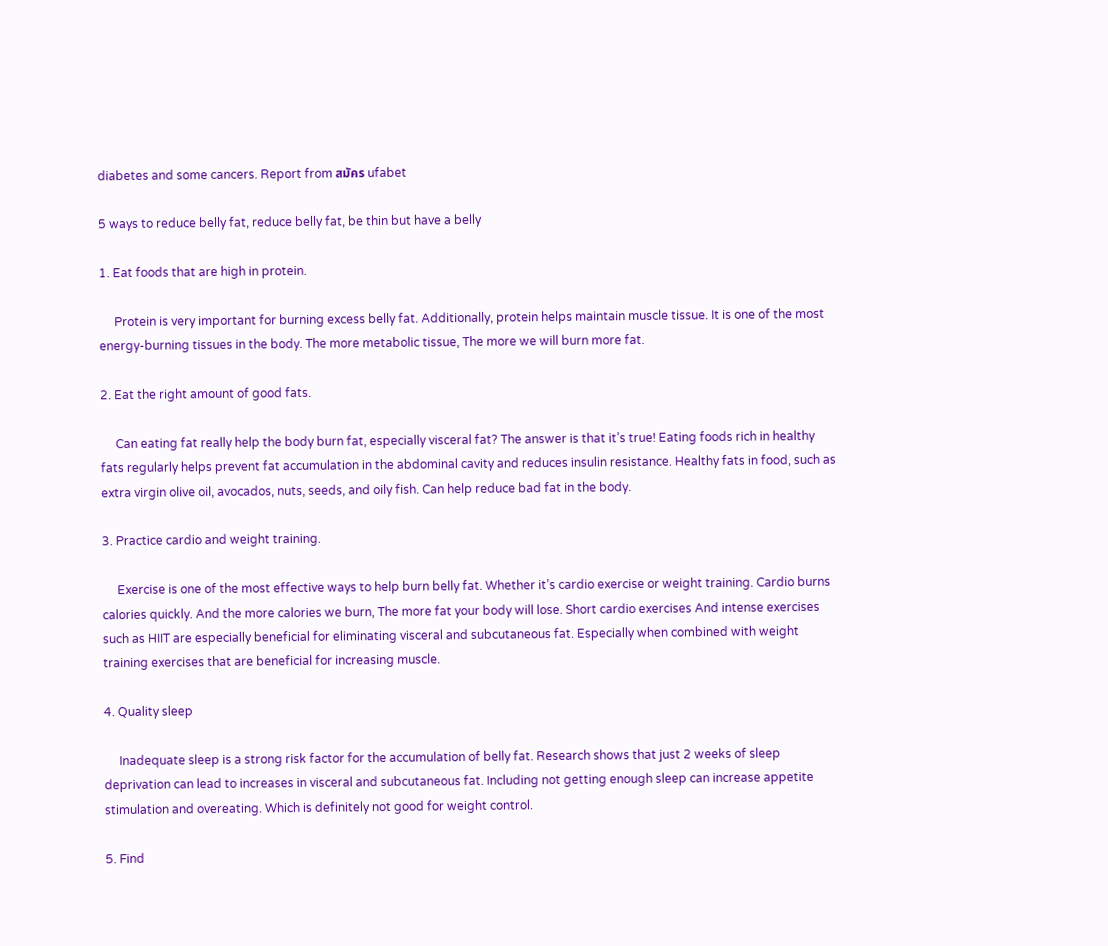diabetes and some cancers. Report from สมัคร ufabet

5 ways to reduce belly fat, reduce belly fat, be thin but have a belly

1. Eat foods that are high in protein.

     Protein is very important for burning excess belly fat. Additionally, protein helps maintain muscle tissue. It is one of the most energy-burning tissues in the body. The more metabolic tissue, The more we will burn more fat.

2. Eat the right amount of good fats.

     Can eating fat really help the body burn fat, especially visceral fat? The answer is that it’s true! Eating foods rich in healthy fats regularly helps prevent fat accumulation in the abdominal cavity and reduces insulin resistance. Healthy fats in food, such as extra virgin olive oil, avocados, nuts, seeds, and oily fish. Can help reduce bad fat in the body.

3. Practice cardio and weight training.

     Exercise is one of the most effective ways to help burn belly fat. Whether it’s cardio exercise or weight training. Cardio burns calories quickly. And the more calories we burn, The more fat your body will lose. Short cardio exercises And intense exercises such as HIIT are especially beneficial for eliminating visceral and subcutaneous fat. Especially when combined with weight training exercises that are beneficial for increasing muscle.

4. Quality sleep

     Inadequate sleep is a strong risk factor for the accumulation of belly fat. Research shows that just 2 weeks of sleep deprivation can lead to increases in visceral and subcutaneous fat. Including not getting enough sleep can increase appetite stimulation and overeating. Which is definitely not good for weight control.

5. Find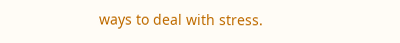ways to deal with stress.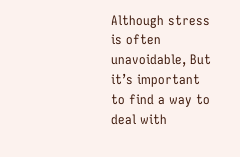Although stress is often unavoidable, But it’s important to find a way to deal with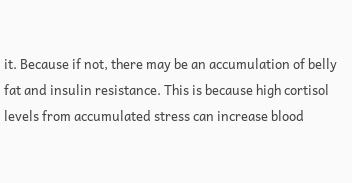it. Because if not, there may be an accumulation of belly fat and insulin resistance. This is because high cortisol levels from accumulated stress can increase blood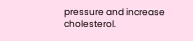pressure and increase cholesterol.